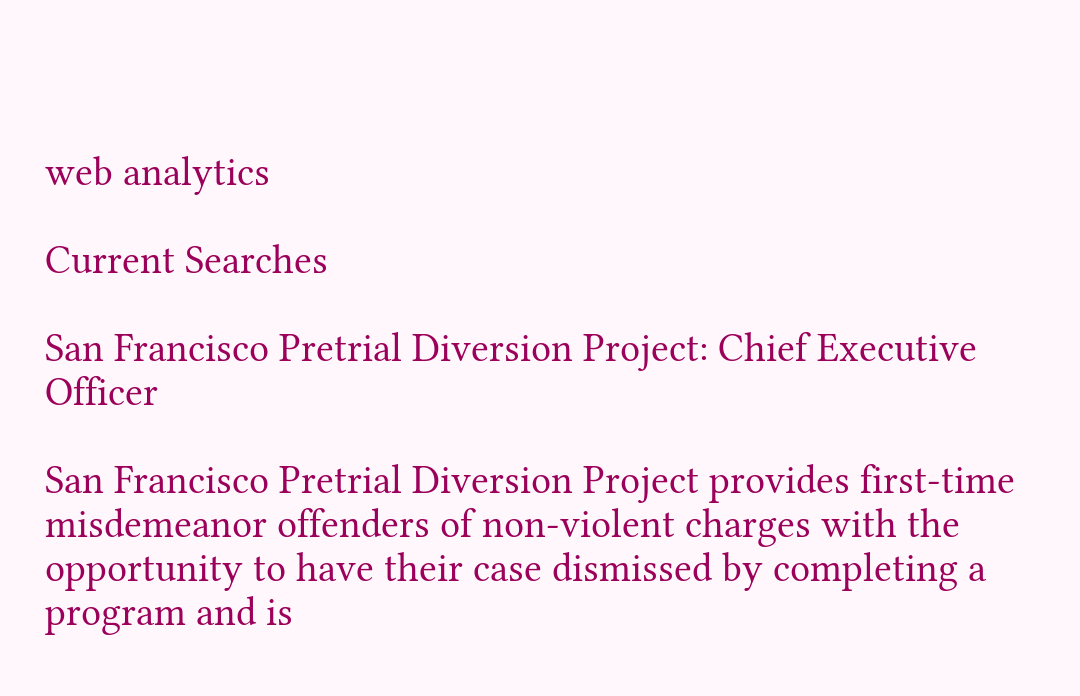web analytics

Current Searches

San Francisco Pretrial Diversion Project: Chief Executive Officer

San Francisco Pretrial Diversion Project provides first-time misdemeanor offenders of non-violent charges with the opportunity to have their case dismissed by completing a program and is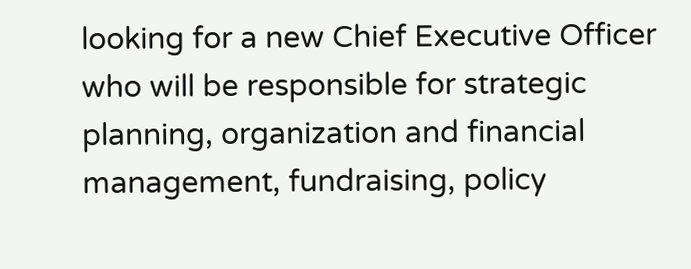looking for a new Chief Executive Officer who will be responsible for strategic planning, organization and financial management, fundraising, policy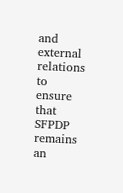and external relations to ensure that SFPDP remains an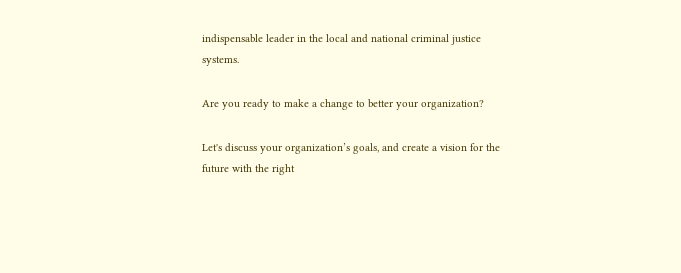indispensable leader in the local and national criminal justice systems.

Are you ready to make a change to better your organization?

Let's discuss your organization’s goals, and create a vision for the future with the right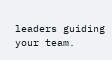leaders guiding your team.